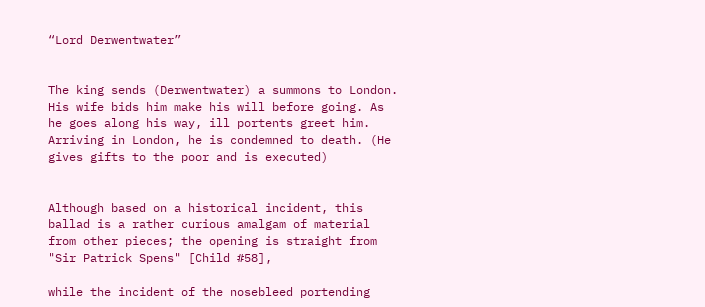“Lord Derwentwater”


The king sends (Derwentwater) a summons to London. His wife bids him make his will before going. As he goes along his way, ill portents greet him. Arriving in London, he is condemned to death. (He gives gifts to the poor and is executed)


Although based on a historical incident, this ballad is a rather curious amalgam of material from other pieces; the opening is straight from "Sir Patrick Spens" [Child #58],

while the incident of the nosebleed portending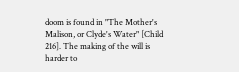doom is found in "The Mother's Malison, or Clyde's Water" [Child 216]. The making of the will is harder to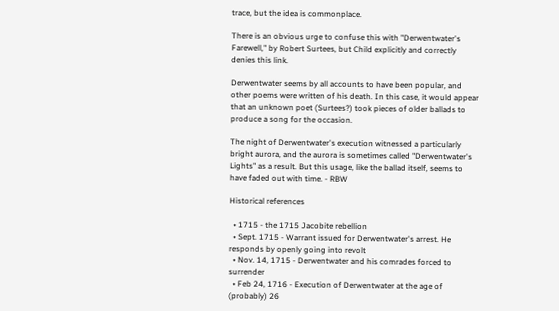trace, but the idea is commonplace.

There is an obvious urge to confuse this with "Derwentwater's Farewell," by Robert Surtees, but Child explicitly and correctly denies this link.

Derwentwater seems by all accounts to have been popular, and other poems were written of his death. In this case, it would appear that an unknown poet (Surtees?) took pieces of older ballads to produce a song for the occasion.

The night of Derwentwater's execution witnessed a particularly bright aurora, and the aurora is sometimes called "Derwentwater's Lights" as a result. But this usage, like the ballad itself, seems to have faded out with time. - RBW

Historical references

  • 1715 - the 1715 Jacobite rebellion
  • Sept. 1715 - Warrant issued for Derwentwater's arrest. He responds by openly going into revolt
  • Nov. 14, 1715 - Derwentwater and his comrades forced to surrender
  • Feb 24, 1716 - Execution of Derwentwater at the age of (probably) 26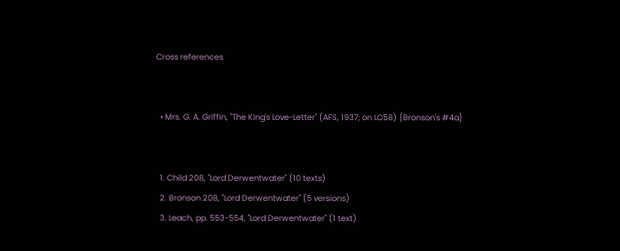Cross references


  • Mrs. G. A. Griffin, "The King's Love-Letter" (AFS, 1937; on LC58) {Bronson's #4a}


  1. Child 208, "Lord Derwentwater" (10 texts)
  2. Bronson 208, "Lord Derwentwater" (5 versions)
  3. Leach, pp. 553-554, "Lord Derwentwater" (1 text)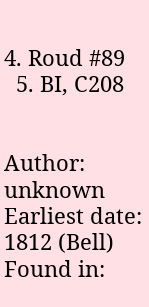4. Roud #89
  5. BI, C208


Author: unknown
Earliest date: 1812 (Bell)
Found in: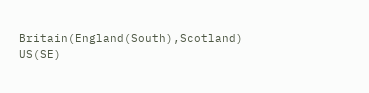Britain(England(South),Scotland) US(SE)